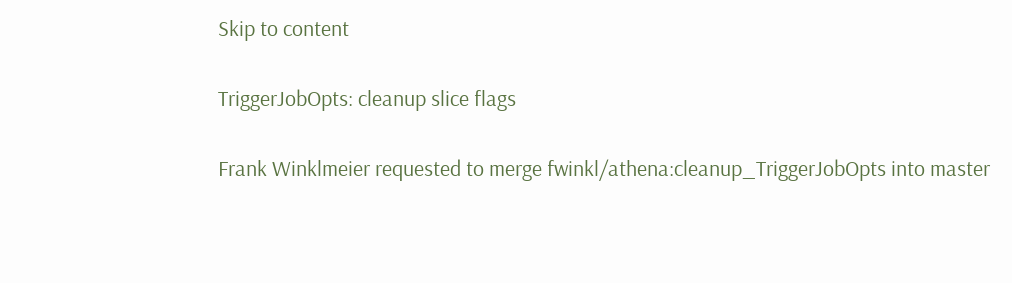Skip to content

TriggerJobOpts: cleanup slice flags

Frank Winklmeier requested to merge fwinkl/athena:cleanup_TriggerJobOpts into master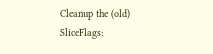Cleanup the (old) SliceFlags: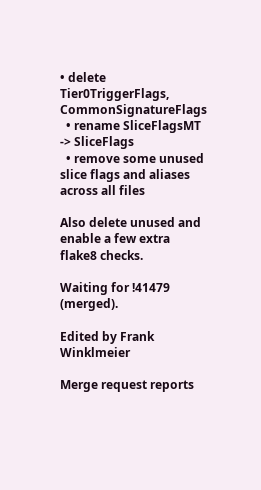• delete Tier0TriggerFlags, CommonSignatureFlags
  • rename SliceFlagsMT -> SliceFlags
  • remove some unused slice flags and aliases across all files

Also delete unused and enable a few extra flake8 checks.

Waiting for !41479 (merged).

Edited by Frank Winklmeier

Merge request reports